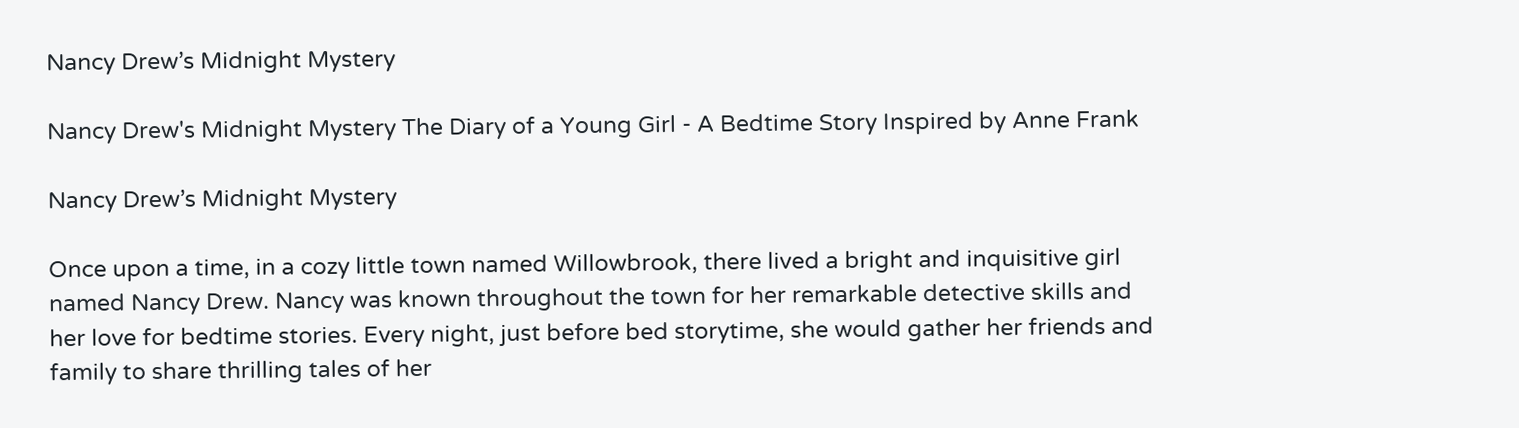Nancy Drew’s Midnight Mystery

Nancy Drew's Midnight Mystery The Diary of a Young Girl - A Bedtime Story Inspired by Anne Frank

Nancy Drew’s Midnight Mystery

Once upon a time, in a cozy little town named Willowbrook, there lived a bright and inquisitive girl named Nancy Drew. Nancy was known throughout the town for her remarkable detective skills and her love for bedtime stories. Every night, just before bed storytime, she would gather her friends and family to share thrilling tales of her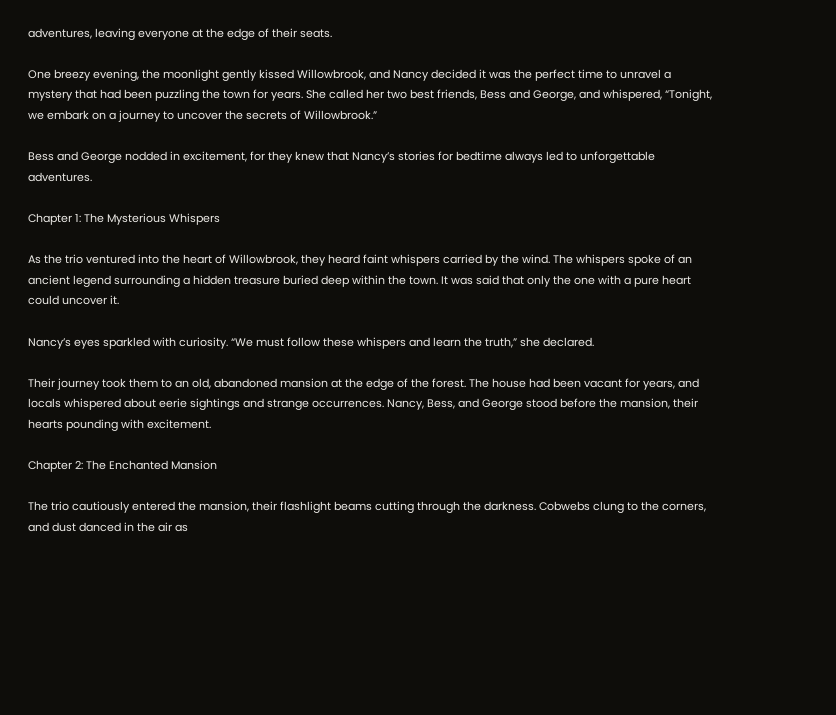adventures, leaving everyone at the edge of their seats.

One breezy evening, the moonlight gently kissed Willowbrook, and Nancy decided it was the perfect time to unravel a mystery that had been puzzling the town for years. She called her two best friends, Bess and George, and whispered, “Tonight, we embark on a journey to uncover the secrets of Willowbrook.”

Bess and George nodded in excitement, for they knew that Nancy’s stories for bedtime always led to unforgettable adventures.

Chapter 1: The Mysterious Whispers

As the trio ventured into the heart of Willowbrook, they heard faint whispers carried by the wind. The whispers spoke of an ancient legend surrounding a hidden treasure buried deep within the town. It was said that only the one with a pure heart could uncover it.

Nancy’s eyes sparkled with curiosity. “We must follow these whispers and learn the truth,” she declared.

Their journey took them to an old, abandoned mansion at the edge of the forest. The house had been vacant for years, and locals whispered about eerie sightings and strange occurrences. Nancy, Bess, and George stood before the mansion, their hearts pounding with excitement.

Chapter 2: The Enchanted Mansion

The trio cautiously entered the mansion, their flashlight beams cutting through the darkness. Cobwebs clung to the corners, and dust danced in the air as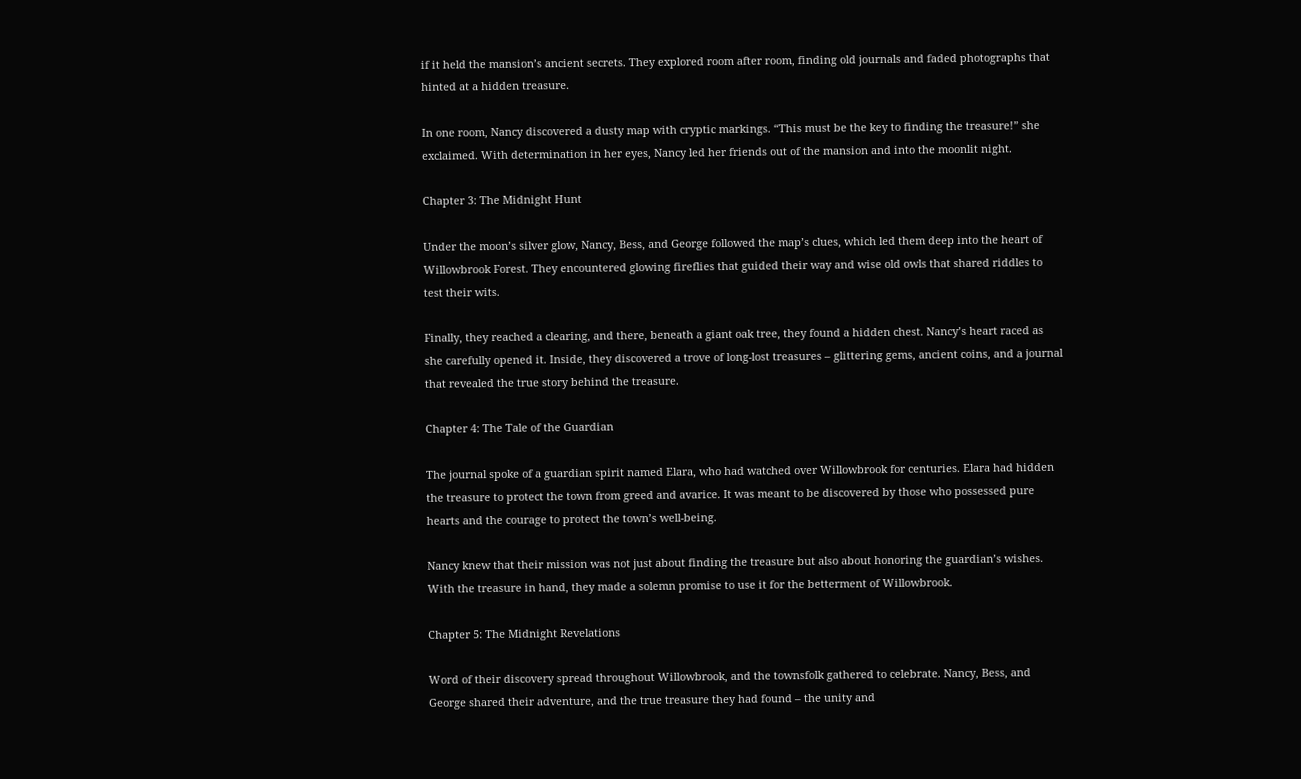if it held the mansion’s ancient secrets. They explored room after room, finding old journals and faded photographs that hinted at a hidden treasure.

In one room, Nancy discovered a dusty map with cryptic markings. “This must be the key to finding the treasure!” she exclaimed. With determination in her eyes, Nancy led her friends out of the mansion and into the moonlit night.

Chapter 3: The Midnight Hunt

Under the moon’s silver glow, Nancy, Bess, and George followed the map’s clues, which led them deep into the heart of Willowbrook Forest. They encountered glowing fireflies that guided their way and wise old owls that shared riddles to test their wits.

Finally, they reached a clearing, and there, beneath a giant oak tree, they found a hidden chest. Nancy’s heart raced as she carefully opened it. Inside, they discovered a trove of long-lost treasures – glittering gems, ancient coins, and a journal that revealed the true story behind the treasure.

Chapter 4: The Tale of the Guardian

The journal spoke of a guardian spirit named Elara, who had watched over Willowbrook for centuries. Elara had hidden the treasure to protect the town from greed and avarice. It was meant to be discovered by those who possessed pure hearts and the courage to protect the town’s well-being.

Nancy knew that their mission was not just about finding the treasure but also about honoring the guardian’s wishes. With the treasure in hand, they made a solemn promise to use it for the betterment of Willowbrook.

Chapter 5: The Midnight Revelations

Word of their discovery spread throughout Willowbrook, and the townsfolk gathered to celebrate. Nancy, Bess, and George shared their adventure, and the true treasure they had found – the unity and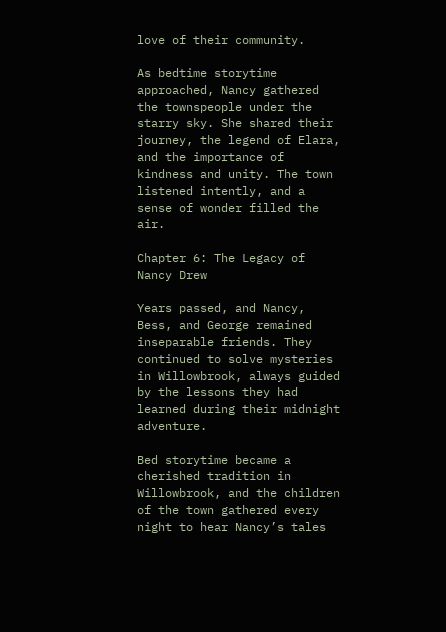love of their community.

As bedtime storytime approached, Nancy gathered the townspeople under the starry sky. She shared their journey, the legend of Elara, and the importance of kindness and unity. The town listened intently, and a sense of wonder filled the air.

Chapter 6: The Legacy of Nancy Drew

Years passed, and Nancy, Bess, and George remained inseparable friends. They continued to solve mysteries in Willowbrook, always guided by the lessons they had learned during their midnight adventure.

Bed storytime became a cherished tradition in Willowbrook, and the children of the town gathered every night to hear Nancy’s tales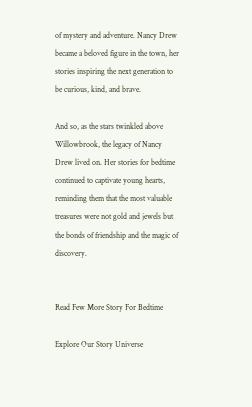of mystery and adventure. Nancy Drew became a beloved figure in the town, her stories inspiring the next generation to be curious, kind, and brave.

And so, as the stars twinkled above Willowbrook, the legacy of Nancy Drew lived on. Her stories for bedtime continued to captivate young hearts, reminding them that the most valuable treasures were not gold and jewels but the bonds of friendship and the magic of discovery.


Read Few More Story For Bedtime

Explore Our Story Universe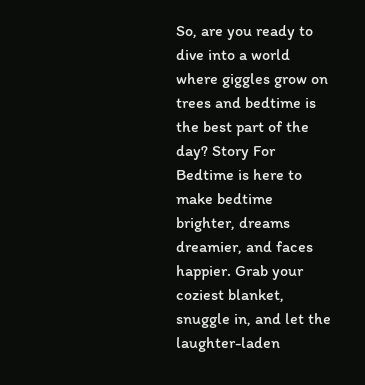So, are you ready to dive into a world where giggles grow on trees and bedtime is the best part of the day? Story For Bedtime is here to make bedtime brighter, dreams dreamier, and faces happier. Grab your coziest blanket, snuggle in, and let the laughter-laden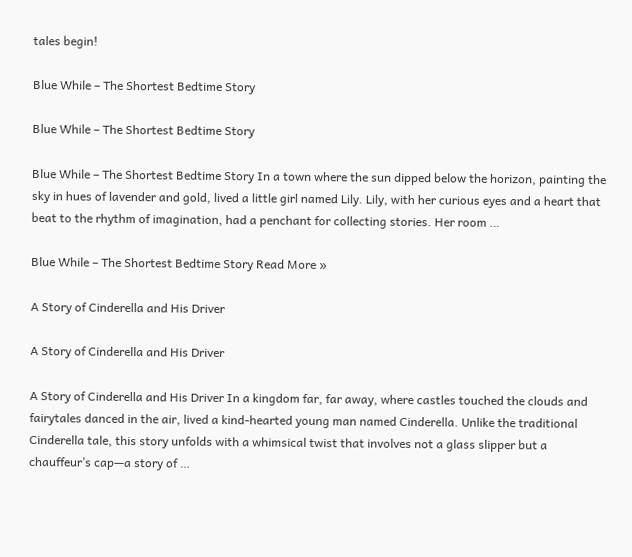tales begin!

Blue While – The Shortest Bedtime Story

Blue While – The Shortest Bedtime Story

Blue While – The Shortest Bedtime Story In a town where the sun dipped below the horizon, painting the sky in hues of lavender and gold, lived a little girl named Lily. Lily, with her curious eyes and a heart that beat to the rhythm of imagination, had a penchant for collecting stories. Her room …

Blue While – The Shortest Bedtime Story Read More »

A Story of Cinderella and His Driver

A Story of Cinderella and His Driver

A Story of Cinderella and His Driver In a kingdom far, far away, where castles touched the clouds and fairytales danced in the air, lived a kind-hearted young man named Cinderella. Unlike the traditional Cinderella tale, this story unfolds with a whimsical twist that involves not a glass slipper but a chauffeur’s cap—a story of …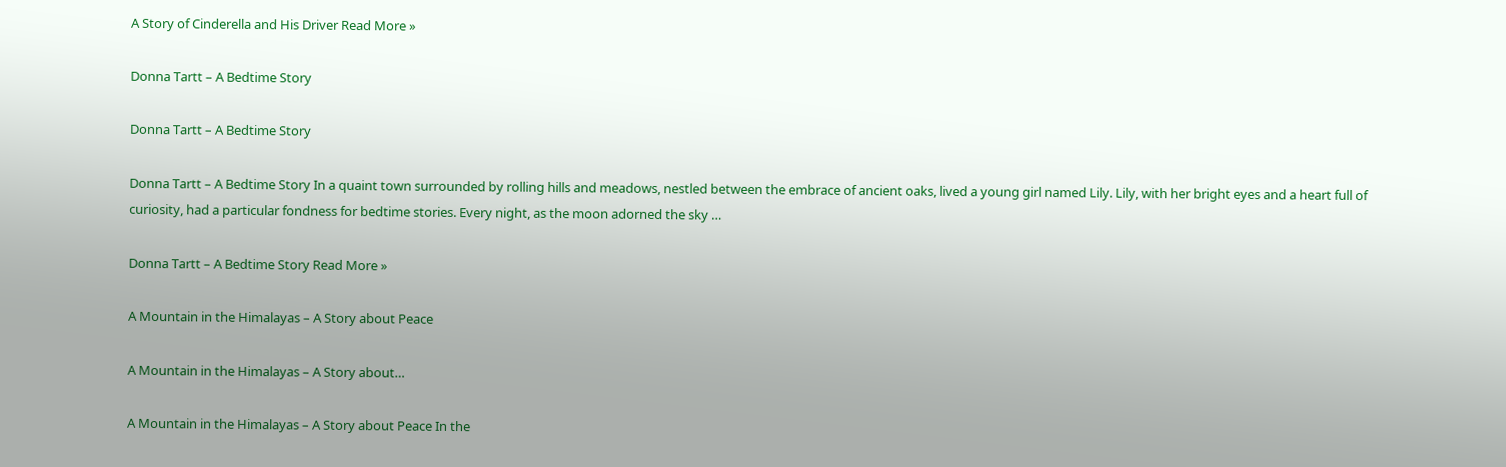A Story of Cinderella and His Driver Read More »

Donna Tartt – A Bedtime Story

Donna Tartt – A Bedtime Story

Donna Tartt – A Bedtime Story In a quaint town surrounded by rolling hills and meadows, nestled between the embrace of ancient oaks, lived a young girl named Lily. Lily, with her bright eyes and a heart full of curiosity, had a particular fondness for bedtime stories. Every night, as the moon adorned the sky …

Donna Tartt – A Bedtime Story Read More »

A Mountain in the Himalayas – A Story about Peace

A Mountain in the Himalayas – A Story about…

A Mountain in the Himalayas – A Story about Peace In the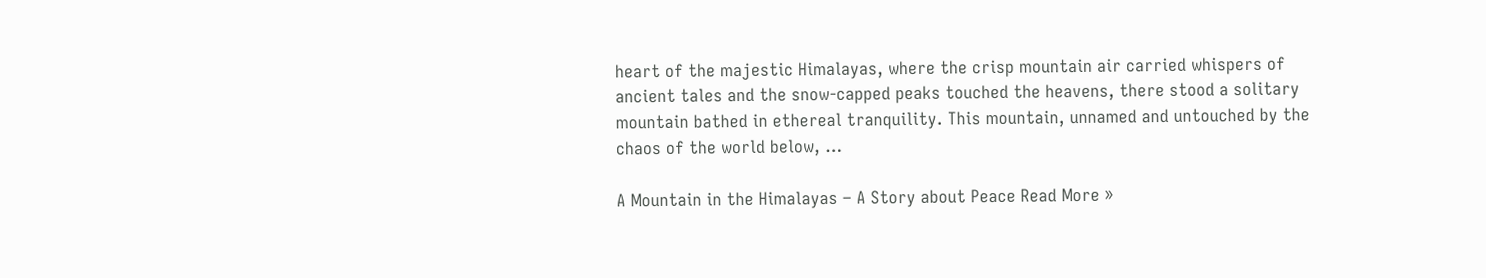heart of the majestic Himalayas, where the crisp mountain air carried whispers of ancient tales and the snow-capped peaks touched the heavens, there stood a solitary mountain bathed in ethereal tranquility. This mountain, unnamed and untouched by the chaos of the world below, …

A Mountain in the Himalayas – A Story about Peace Read More »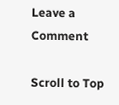Leave a Comment

Scroll to Top